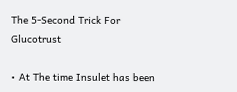The 5-Second Trick For Glucotrust

• At The time Insulet has been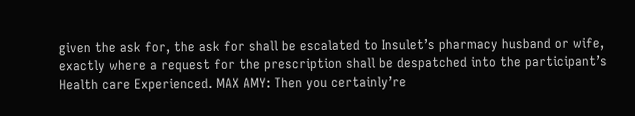given the ask for, the ask for shall be escalated to Insulet’s pharmacy husband or wife, exactly where a request for the prescription shall be despatched into the participant’s Health care Experienced. MAX AMY: Then you certainly’re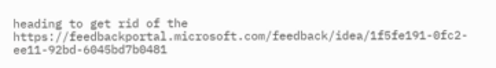heading to get rid of the https://feedbackportal.microsoft.com/feedback/idea/1f5fe191-0fc2-ee11-92bd-6045bd7b0481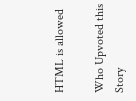HTML is allowed

Who Upvoted this Story